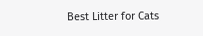Best Litter for Cats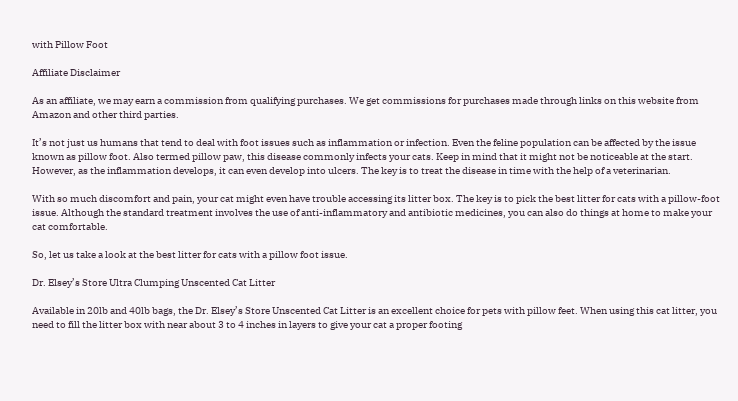with Pillow Foot

Affiliate Disclaimer

As an affiliate, we may earn a commission from qualifying purchases. We get commissions for purchases made through links on this website from Amazon and other third parties.

It’s not just us humans that tend to deal with foot issues such as inflammation or infection. Even the feline population can be affected by the issue known as pillow foot. Also termed pillow paw, this disease commonly infects your cats. Keep in mind that it might not be noticeable at the start. However, as the inflammation develops, it can even develop into ulcers. The key is to treat the disease in time with the help of a veterinarian.

With so much discomfort and pain, your cat might even have trouble accessing its litter box. The key is to pick the best litter for cats with a pillow-foot issue. Although the standard treatment involves the use of anti-inflammatory and antibiotic medicines, you can also do things at home to make your cat comfortable.

So, let us take a look at the best litter for cats with a pillow foot issue.

Dr. Elsey’s Store Ultra Clumping Unscented Cat Litter

Available in 20lb and 40lb bags, the Dr. Elsey’s Store Unscented Cat Litter is an excellent choice for pets with pillow feet. When using this cat litter, you need to fill the litter box with near about 3 to 4 inches in layers to give your cat a proper footing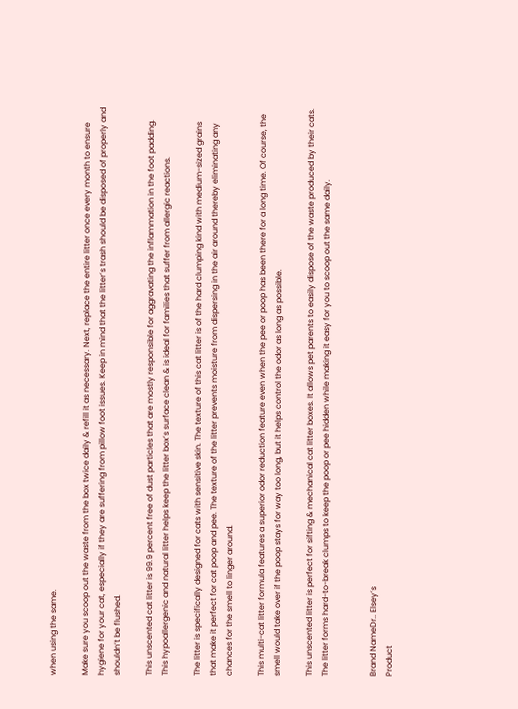when using the same.

Make sure you scoop out the waste from the box twice daily & refill it as necessary. Next, replace the entire litter once every month to ensure hygiene for your cat, especially if they are suffering from pillow foot issues. Keep in mind that the litter’s trash should be disposed of properly and shouldn’t be flushed.

This unscented cat litter is 99.9 percent free of dust particles that are mostly responsible for aggravating the inflammation in the foot padding. This hypoallergenic and natural litter helps keep the litter box’s surface clean & is ideal for families that suffer from allergic reactions.

The litter is specifically designed for cats with sensitive skin. The texture of this cat litter is of the hard clumping kind with medium-sized grains that make it perfect for cat poop and pee. The texture of the litter prevents moisture from dispersing in the air around thereby eliminating any chances for the smell to linger around.

This multi-cat litter formula features a superior odor reduction feature even when the pee or poop has been there for a long time. Of course, the smell would take over if the poop stays for way too long, but it helps control the odor as long as possible.

This unscented litter is perfect for sifting & mechanical cat litter boxes. It allows pet parents to easily dispose of the waste produced by their cats. The litter forms hard-to-break clumps to keep the poop or pee hidden while making it easy for you to scoop out the same daily.


Brand NameDr.. Elsey’s
Product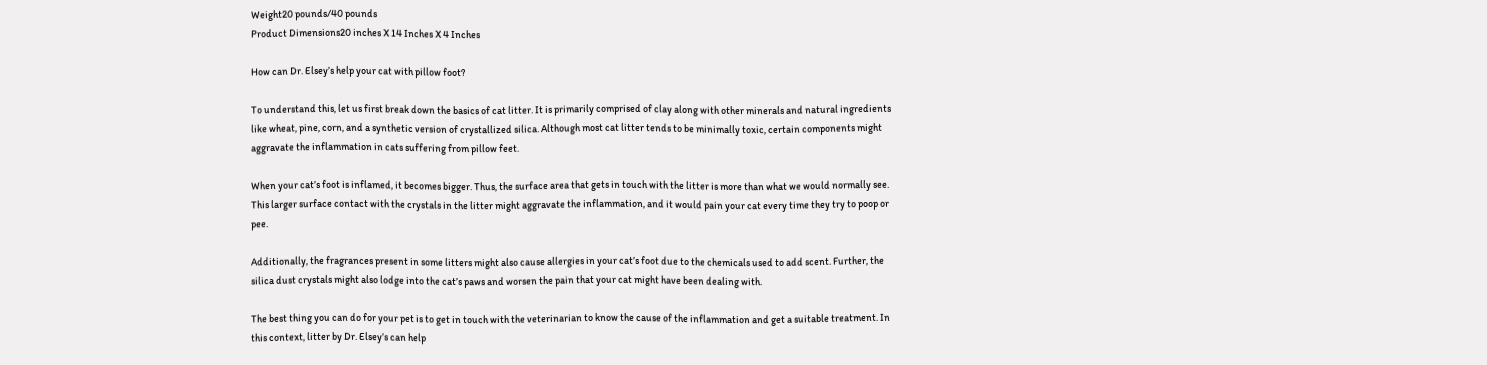Weight20 pounds/40 pounds
Product Dimensions20 inches X 14 Inches X 4 Inches

How can Dr. Elsey’s help your cat with pillow foot?

To understand this, let us first break down the basics of cat litter. It is primarily comprised of clay along with other minerals and natural ingredients like wheat, pine, corn, and a synthetic version of crystallized silica. Although most cat litter tends to be minimally toxic, certain components might aggravate the inflammation in cats suffering from pillow feet.

When your cat’s foot is inflamed, it becomes bigger. Thus, the surface area that gets in touch with the litter is more than what we would normally see. This larger surface contact with the crystals in the litter might aggravate the inflammation, and it would pain your cat every time they try to poop or pee.

Additionally, the fragrances present in some litters might also cause allergies in your cat’s foot due to the chemicals used to add scent. Further, the silica dust crystals might also lodge into the cat’s paws and worsen the pain that your cat might have been dealing with.

The best thing you can do for your pet is to get in touch with the veterinarian to know the cause of the inflammation and get a suitable treatment. In this context, litter by Dr. Elsey’s can help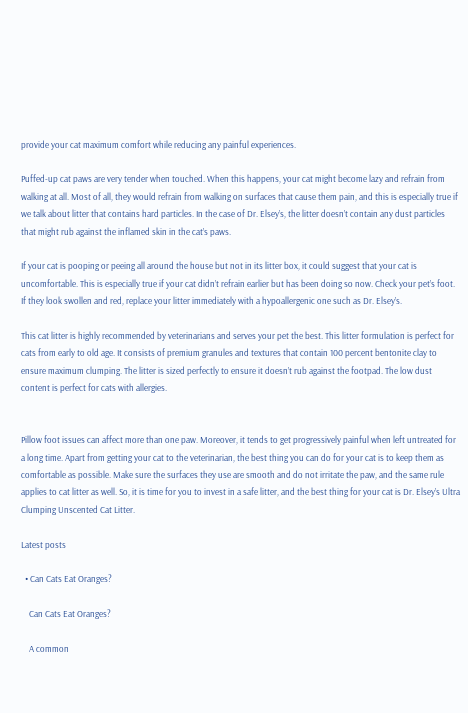provide your cat maximum comfort while reducing any painful experiences.

Puffed-up cat paws are very tender when touched. When this happens, your cat might become lazy and refrain from walking at all. Most of all, they would refrain from walking on surfaces that cause them pain, and this is especially true if we talk about litter that contains hard particles. In the case of Dr. Elsey’s, the litter doesn’t contain any dust particles that might rub against the inflamed skin in the cat’s paws.

If your cat is pooping or peeing all around the house but not in its litter box, it could suggest that your cat is uncomfortable. This is especially true if your cat didn’t refrain earlier but has been doing so now. Check your pet’s foot. If they look swollen and red, replace your litter immediately with a hypoallergenic one such as Dr. Elsey’s.

This cat litter is highly recommended by veterinarians and serves your pet the best. This litter formulation is perfect for cats from early to old age. It consists of premium granules and textures that contain 100 percent bentonite clay to ensure maximum clumping. The litter is sized perfectly to ensure it doesn’t rub against the footpad. The low dust content is perfect for cats with allergies.


Pillow foot issues can affect more than one paw. Moreover, it tends to get progressively painful when left untreated for a long time. Apart from getting your cat to the veterinarian, the best thing you can do for your cat is to keep them as comfortable as possible. Make sure the surfaces they use are smooth and do not irritate the paw, and the same rule applies to cat litter as well. So, it is time for you to invest in a safe litter, and the best thing for your cat is Dr. Elsey’s Ultra Clumping Unscented Cat Litter.

Latest posts

  • Can Cats Eat Oranges?

    Can Cats Eat Oranges?

    A common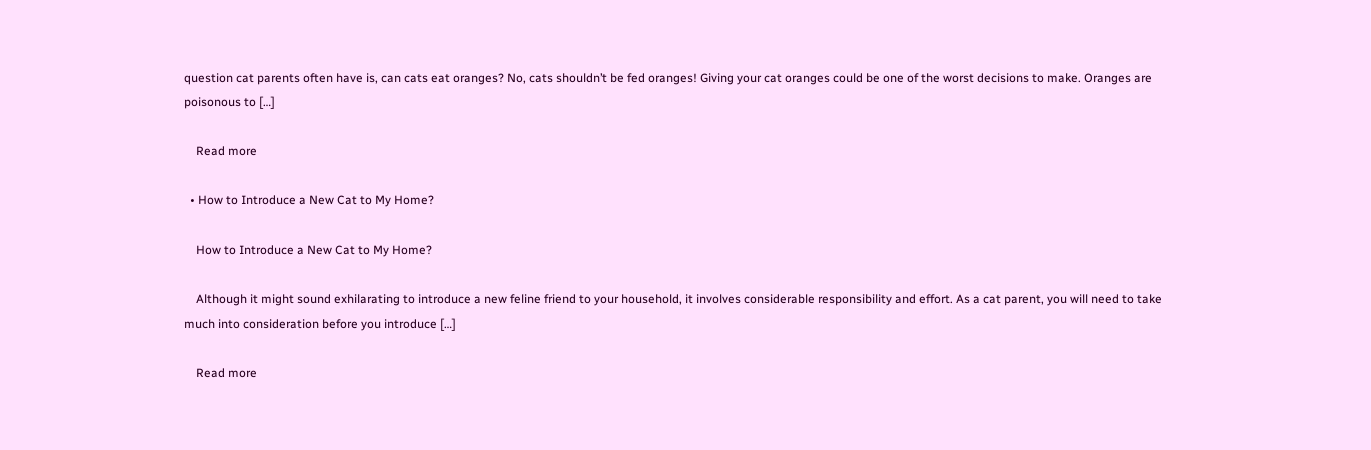question cat parents often have is, can cats eat oranges? No, cats shouldn’t be fed oranges! Giving your cat oranges could be one of the worst decisions to make. Oranges are poisonous to […]

    Read more

  • How to Introduce a New Cat to My Home?

    How to Introduce a New Cat to My Home?

    Although it might sound exhilarating to introduce a new feline friend to your household, it involves considerable responsibility and effort. As a cat parent, you will need to take much into consideration before you introduce […]

    Read more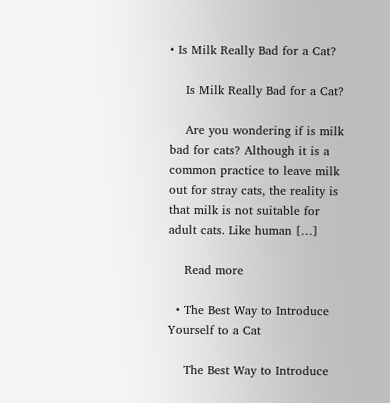• Is Milk Really Bad for a Cat?

    Is Milk Really Bad for a Cat?

    Are you wondering if is milk bad for cats? Although it is a common practice to leave milk out for stray cats, the reality is that milk is not suitable for adult cats. Like human […]

    Read more

  • The Best Way to Introduce Yourself to a Cat

    The Best Way to Introduce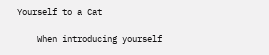Yourself to a Cat

    When introducing yourself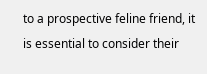to a prospective feline friend, it is essential to consider their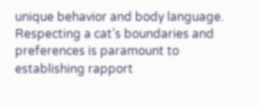unique behavior and body language. Respecting a cat’s boundaries and preferences is paramount to establishing rapport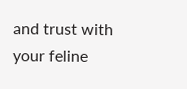and trust with your feline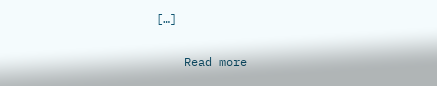[…]

    Read more